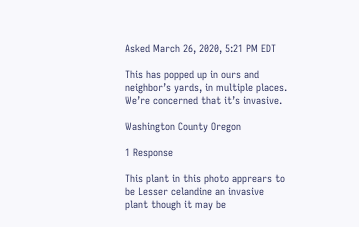Asked March 26, 2020, 5:21 PM EDT

This has popped up in ours and neighbor’s yards, in multiple places. We’re concerned that it’s invasive.

Washington County Oregon

1 Response

This plant in this photo apprears to be Lesser celandine an invasive plant though it may be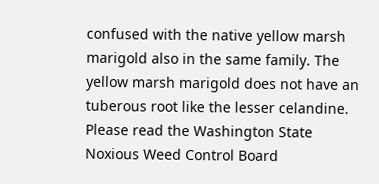confused with the native yellow marsh marigold also in the same family. The yellow marsh marigold does not have an tuberous root like the lesser celandine.
Please read the Washington State Noxious Weed Control Board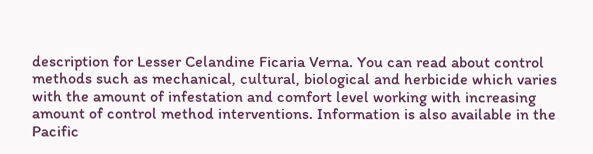description for Lesser Celandine Ficaria Verna. You can read about control methods such as mechanical, cultural, biological and herbicide which varies with the amount of infestation and comfort level working with increasing amount of control method interventions. Information is also available in the Pacific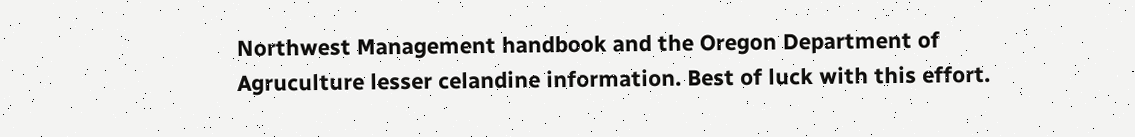Northwest Management handbook and the Oregon Department of Agruculture lesser celandine information. Best of luck with this effort.